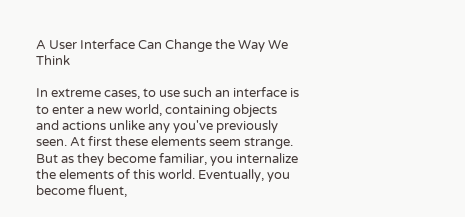A User Interface Can Change the Way We Think

In extreme cases, to use such an interface is to enter a new world, containing objects and actions unlike any you've previously seen. At first these elements seem strange. But as they become familiar, you internalize the elements of this world. Eventually, you become fluent,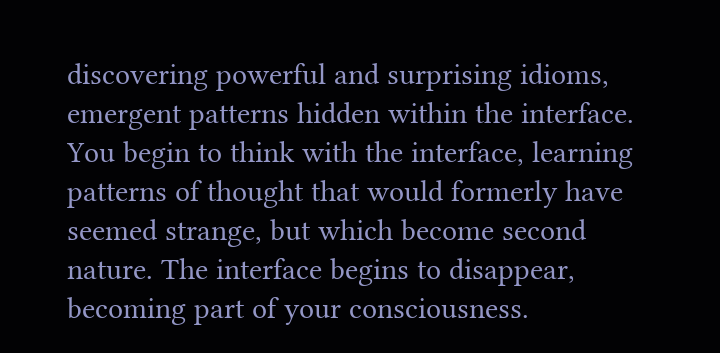discovering powerful and surprising idioms, emergent patterns hidden within the interface. You begin to think with the interface, learning patterns of thought that would formerly have seemed strange, but which become second nature. The interface begins to disappear, becoming part of your consciousness.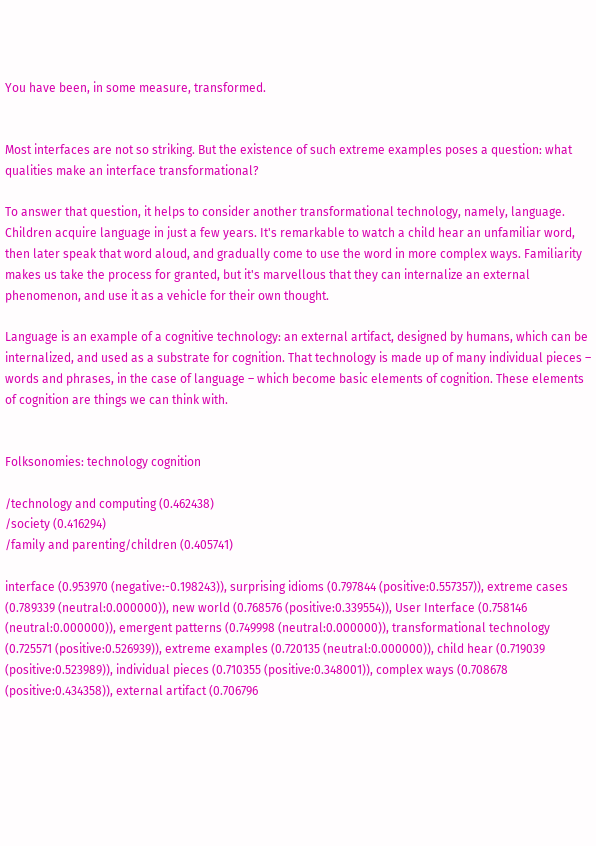You have been, in some measure, transformed.


Most interfaces are not so striking. But the existence of such extreme examples poses a question: what qualities make an interface transformational?

To answer that question, it helps to consider another transformational technology, namely, language. Children acquire language in just a few years. It's remarkable to watch a child hear an unfamiliar word, then later speak that word aloud, and gradually come to use the word in more complex ways. Familiarity makes us take the process for granted, but it's marvellous that they can internalize an external phenomenon, and use it as a vehicle for their own thought.

Language is an example of a cognitive technology: an external artifact, designed by humans, which can be internalized, and used as a substrate for cognition. That technology is made up of many individual pieces – words and phrases, in the case of language – which become basic elements of cognition. These elements of cognition are things we can think with.


Folksonomies: technology cognition

/technology and computing (0.462438)
/society (0.416294)
/family and parenting/children (0.405741)

interface (0.953970 (negative:-0.198243)), surprising idioms (0.797844 (positive:0.557357)), extreme cases (0.789339 (neutral:0.000000)), new world (0.768576 (positive:0.339554)), User Interface (0.758146 (neutral:0.000000)), emergent patterns (0.749998 (neutral:0.000000)), transformational technology (0.725571 (positive:0.526939)), extreme examples (0.720135 (neutral:0.000000)), child hear (0.719039 (positive:0.523989)), individual pieces (0.710355 (positive:0.348001)), complex ways (0.708678 (positive:0.434358)), external artifact (0.706796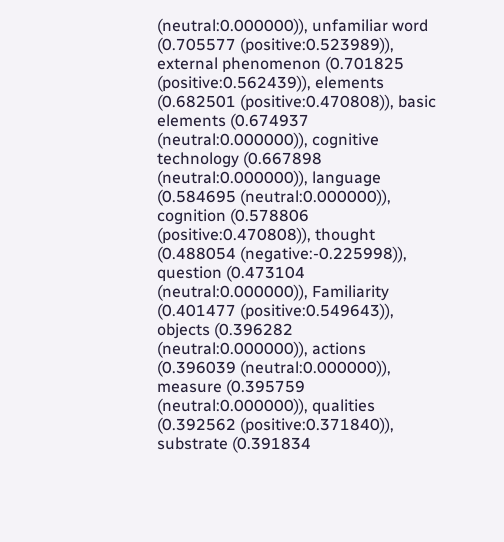(neutral:0.000000)), unfamiliar word (0.705577 (positive:0.523989)), external phenomenon (0.701825 (positive:0.562439)), elements (0.682501 (positive:0.470808)), basic elements (0.674937 (neutral:0.000000)), cognitive technology (0.667898 (neutral:0.000000)), language (0.584695 (neutral:0.000000)), cognition (0.578806 (positive:0.470808)), thought (0.488054 (negative:-0.225998)), question (0.473104 (neutral:0.000000)), Familiarity (0.401477 (positive:0.549643)), objects (0.396282 (neutral:0.000000)), actions (0.396039 (neutral:0.000000)), measure (0.395759 (neutral:0.000000)), qualities (0.392562 (positive:0.371840)), substrate (0.391834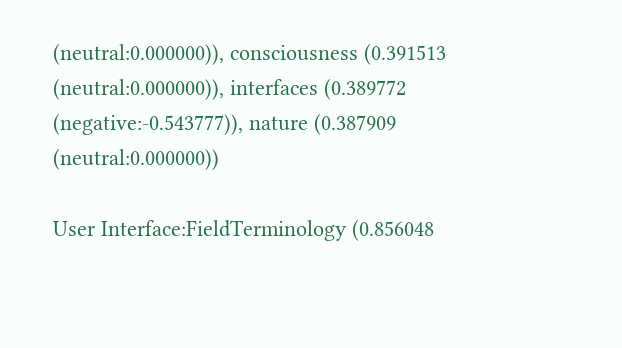(neutral:0.000000)), consciousness (0.391513 (neutral:0.000000)), interfaces (0.389772 (negative:-0.543777)), nature (0.387909 (neutral:0.000000))

User Interface:FieldTerminology (0.856048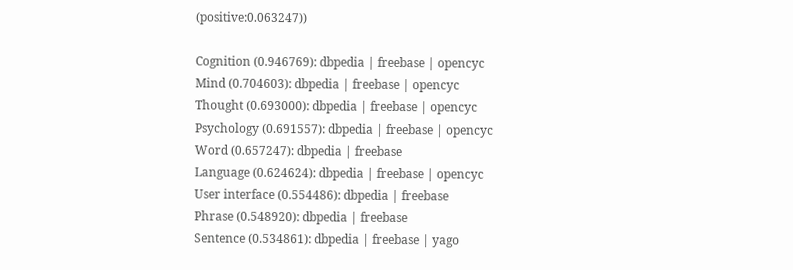(positive:0.063247))

Cognition (0.946769): dbpedia | freebase | opencyc
Mind (0.704603): dbpedia | freebase | opencyc
Thought (0.693000): dbpedia | freebase | opencyc
Psychology (0.691557): dbpedia | freebase | opencyc
Word (0.657247): dbpedia | freebase
Language (0.624624): dbpedia | freebase | opencyc
User interface (0.554486): dbpedia | freebase
Phrase (0.548920): dbpedia | freebase
Sentence (0.534861): dbpedia | freebase | yago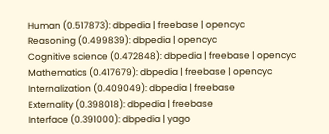Human (0.517873): dbpedia | freebase | opencyc
Reasoning (0.499839): dbpedia | opencyc
Cognitive science (0.472848): dbpedia | freebase | opencyc
Mathematics (0.417679): dbpedia | freebase | opencyc
Internalization (0.409049): dbpedia | freebase
Externality (0.398018): dbpedia | freebase
Interface (0.391000): dbpedia | yago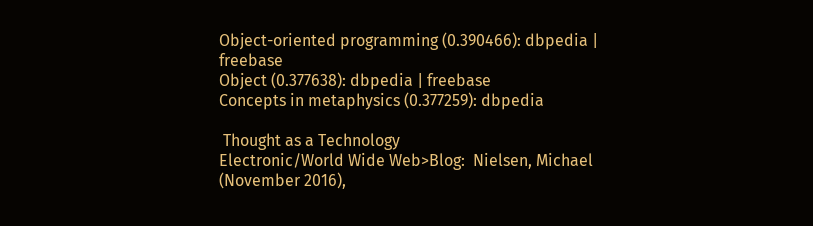Object-oriented programming (0.390466): dbpedia | freebase
Object (0.377638): dbpedia | freebase
Concepts in metaphysics (0.377259): dbpedia

 Thought as a Technology
Electronic/World Wide Web>Blog:  Nielsen, Michael (November 2016),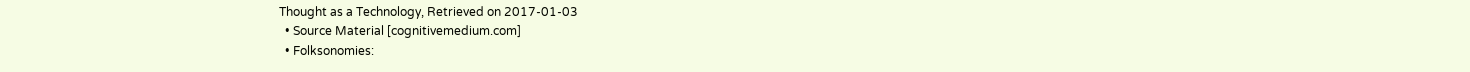Thought as a Technology, Retrieved on 2017-01-03
  • Source Material [cognitivemedium.com]
  • Folksonomies: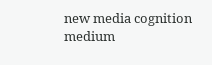new media cognition medium